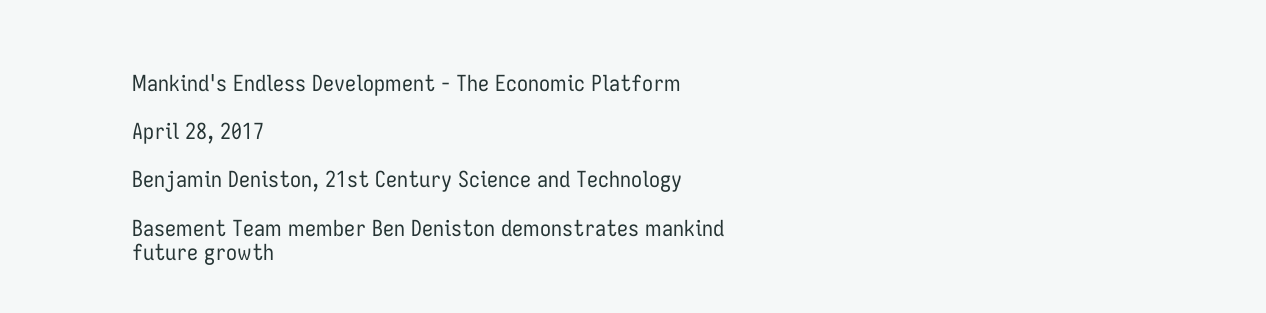Mankind's Endless Development - The Economic Platform

April 28, 2017

Benjamin Deniston, 21st Century Science and Technology

Basement Team member Ben Deniston demonstrates mankind future growth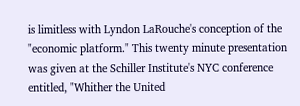is limitless with Lyndon LaRouche's conception of the "economic platform." This twenty minute presentation was given at the Schiller Institute's NYC conference entitled, "Whither the United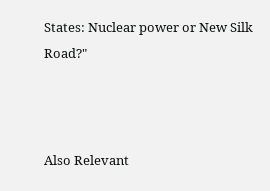States: Nuclear power or New Silk Road?"



Also Relevant